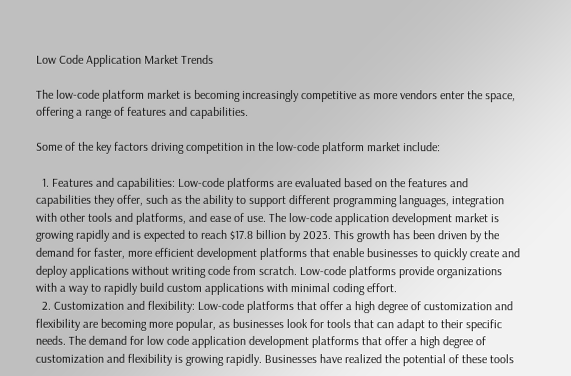Low Code Application Market Trends

The low-code platform market is becoming increasingly competitive as more vendors enter the space, offering a range of features and capabilities.

Some of the key factors driving competition in the low-code platform market include:

  1. Features and capabilities: Low-code platforms are evaluated based on the features and capabilities they offer, such as the ability to support different programming languages, integration with other tools and platforms, and ease of use. The low-code application development market is growing rapidly and is expected to reach $17.8 billion by 2023. This growth has been driven by the demand for faster, more efficient development platforms that enable businesses to quickly create and deploy applications without writing code from scratch. Low-code platforms provide organizations with a way to rapidly build custom applications with minimal coding effort.
  2. Customization and flexibility: Low-code platforms that offer a high degree of customization and flexibility are becoming more popular, as businesses look for tools that can adapt to their specific needs. The demand for low code application development platforms that offer a high degree of customization and flexibility is growing rapidly. Businesses have realized the potential of these tools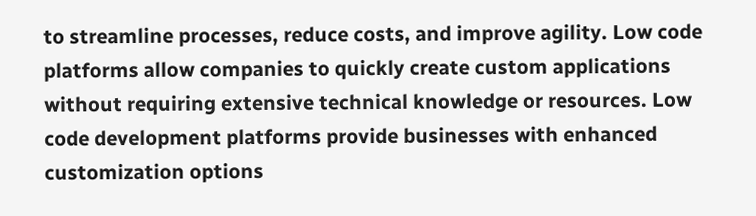to streamline processes, reduce costs, and improve agility. Low code platforms allow companies to quickly create custom applications without requiring extensive technical knowledge or resources. Low code development platforms provide businesses with enhanced customization options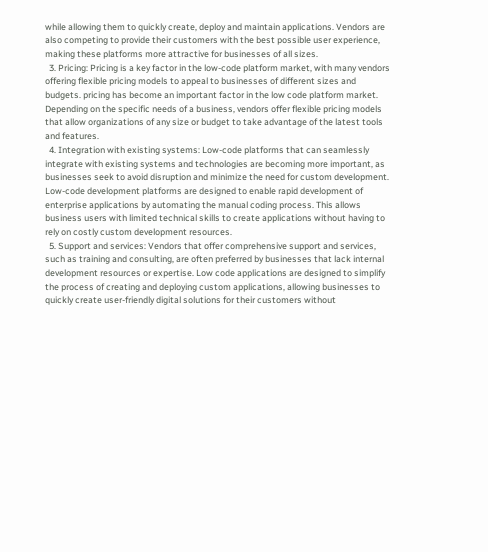while allowing them to quickly create, deploy and maintain applications. Vendors are also competing to provide their customers with the best possible user experience, making these platforms more attractive for businesses of all sizes.
  3. Pricing: Pricing is a key factor in the low-code platform market, with many vendors offering flexible pricing models to appeal to businesses of different sizes and budgets. pricing has become an important factor in the low code platform market. Depending on the specific needs of a business, vendors offer flexible pricing models that allow organizations of any size or budget to take advantage of the latest tools and features.
  4. Integration with existing systems: Low-code platforms that can seamlessly integrate with existing systems and technologies are becoming more important, as businesses seek to avoid disruption and minimize the need for custom development. Low-code development platforms are designed to enable rapid development of enterprise applications by automating the manual coding process. This allows business users with limited technical skills to create applications without having to rely on costly custom development resources.
  5. Support and services: Vendors that offer comprehensive support and services, such as training and consulting, are often preferred by businesses that lack internal development resources or expertise. Low code applications are designed to simplify the process of creating and deploying custom applications, allowing businesses to quickly create user-friendly digital solutions for their customers without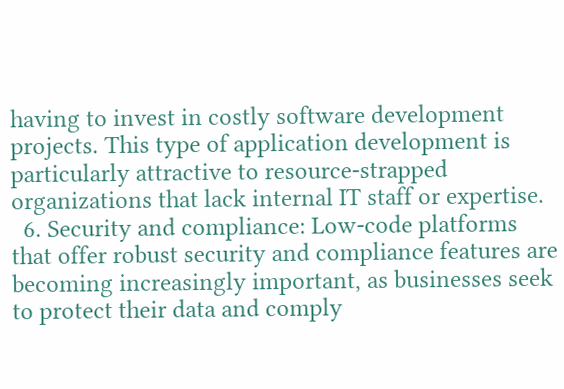having to invest in costly software development projects. This type of application development is particularly attractive to resource-strapped organizations that lack internal IT staff or expertise.
  6. Security and compliance: Low-code platforms that offer robust security and compliance features are becoming increasingly important, as businesses seek to protect their data and comply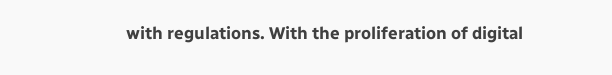with regulations. With the proliferation of digital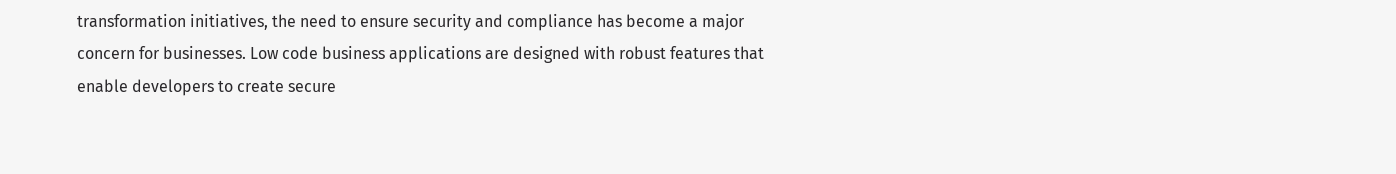transformation initiatives, the need to ensure security and compliance has become a major concern for businesses. Low code business applications are designed with robust features that enable developers to create secure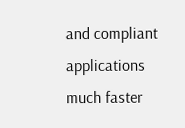and compliant applications much faster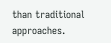than traditional approaches.